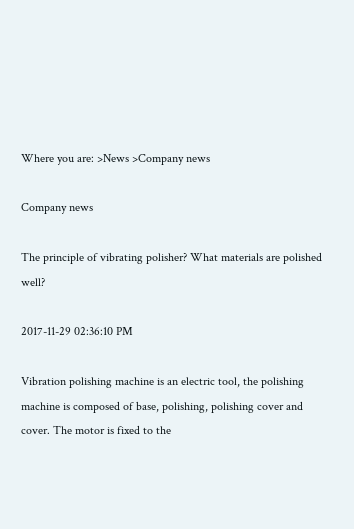Where you are: >News >Company news

Company news

The principle of vibrating polisher? What materials are polished well?

2017-11-29 02:36:10 PM

Vibration polishing machine is an electric tool, the polishing machine is composed of base, polishing, polishing cover and cover. The motor is fixed to the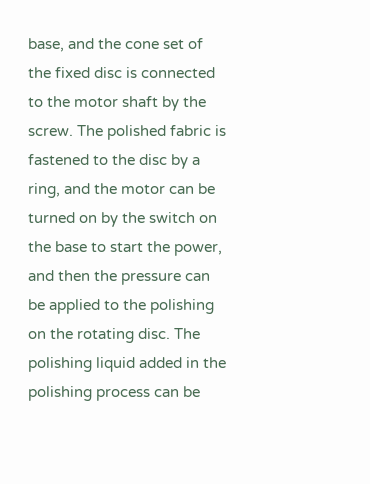base, and the cone set of the fixed disc is connected to the motor shaft by the screw. The polished fabric is fastened to the disc by a ring, and the motor can be turned on by the switch on the base to start the power, and then the pressure can be applied to the polishing on the rotating disc. The polishing liquid added in the polishing process can be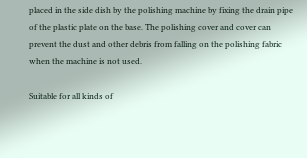placed in the side dish by the polishing machine by fixing the drain pipe of the plastic plate on the base. The polishing cover and cover can prevent the dust and other debris from falling on the polishing fabric when the machine is not used.

Suitable for all kinds of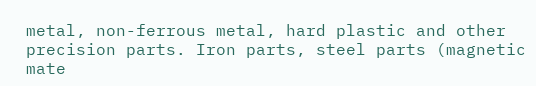metal, non-ferrous metal, hard plastic and other precision parts. Iron parts, steel parts (magnetic mate